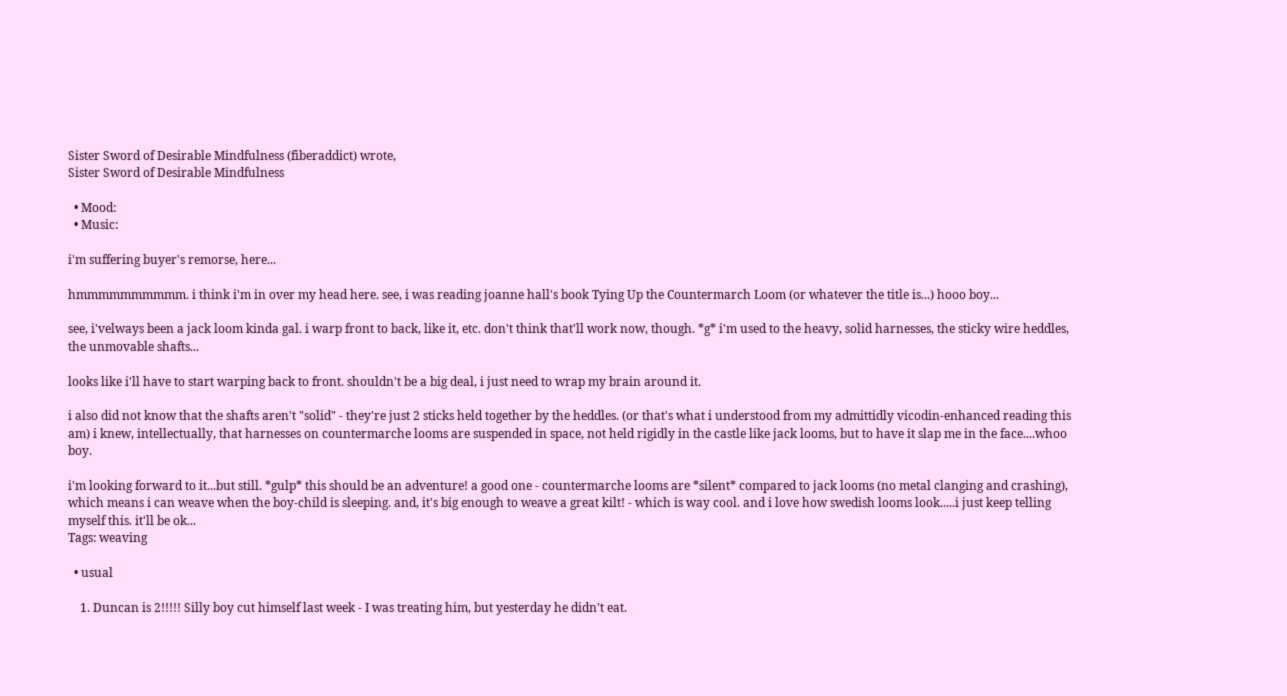Sister Sword of Desirable Mindfulness (fiberaddict) wrote,
Sister Sword of Desirable Mindfulness

  • Mood:
  • Music:

i'm suffering buyer's remorse, here...

hmmmmmmmmmm. i think i'm in over my head here. see, i was reading joanne hall's book Tying Up the Countermarch Loom (or whatever the title is...) hooo boy...

see, i'velways been a jack loom kinda gal. i warp front to back, like it, etc. don't think that'll work now, though. *g* i'm used to the heavy, solid harnesses, the sticky wire heddles, the unmovable shafts...

looks like i'll have to start warping back to front. shouldn't be a big deal, i just need to wrap my brain around it.

i also did not know that the shafts aren't "solid" - they're just 2 sticks held together by the heddles. (or that's what i understood from my admittidly vicodin-enhanced reading this am) i knew, intellectually, that harnesses on countermarche looms are suspended in space, not held rigidly in the castle like jack looms, but to have it slap me in the face....whoo boy.

i'm looking forward to it...but still. *gulp* this should be an adventure! a good one - countermarche looms are *silent* compared to jack looms (no metal clanging and crashing), which means i can weave when the boy-child is sleeping. and, it's big enough to weave a great kilt! - which is way cool. and i love how swedish looms look.....i just keep telling myself this. it'll be ok...
Tags: weaving

  • usual

    1. Duncan is 2!!!!! Silly boy cut himself last week - I was treating him, but yesterday he didn't eat.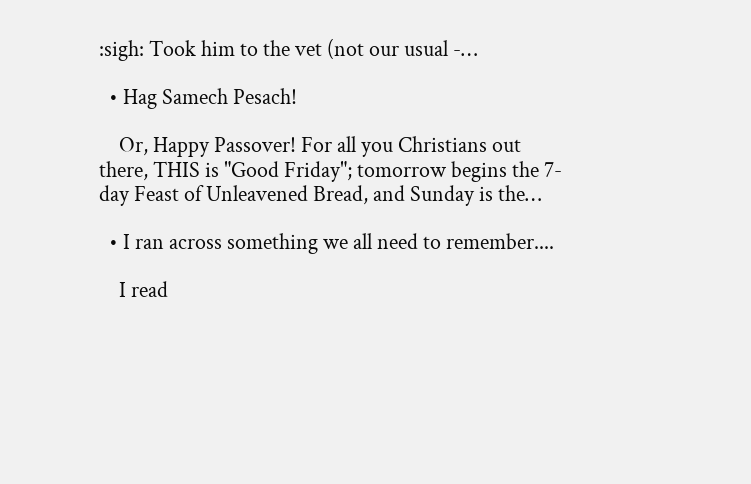:sigh: Took him to the vet (not our usual -…

  • Hag Samech Pesach!

    Or, Happy Passover! For all you Christians out there, THIS is "Good Friday"; tomorrow begins the 7-day Feast of Unleavened Bread, and Sunday is the…

  • I ran across something we all need to remember....

    I read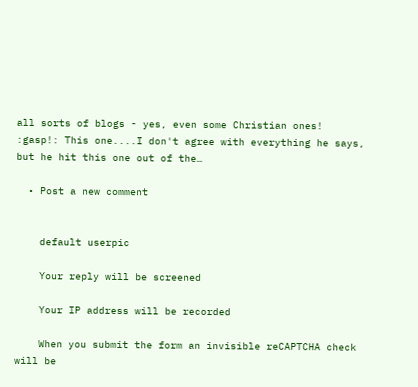all sorts of blogs - yes, even some Christian ones! :gasp!: This one....I don't agree with everything he says, but he hit this one out of the…

  • Post a new comment


    default userpic

    Your reply will be screened

    Your IP address will be recorded

    When you submit the form an invisible reCAPTCHA check will be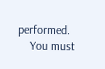performed.
    You must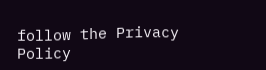follow the Privacy Policy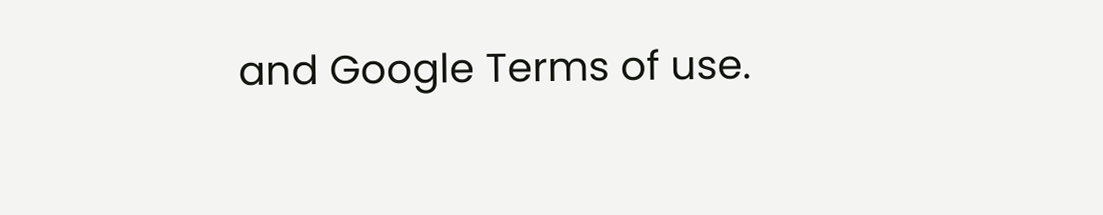and Google Terms of use.